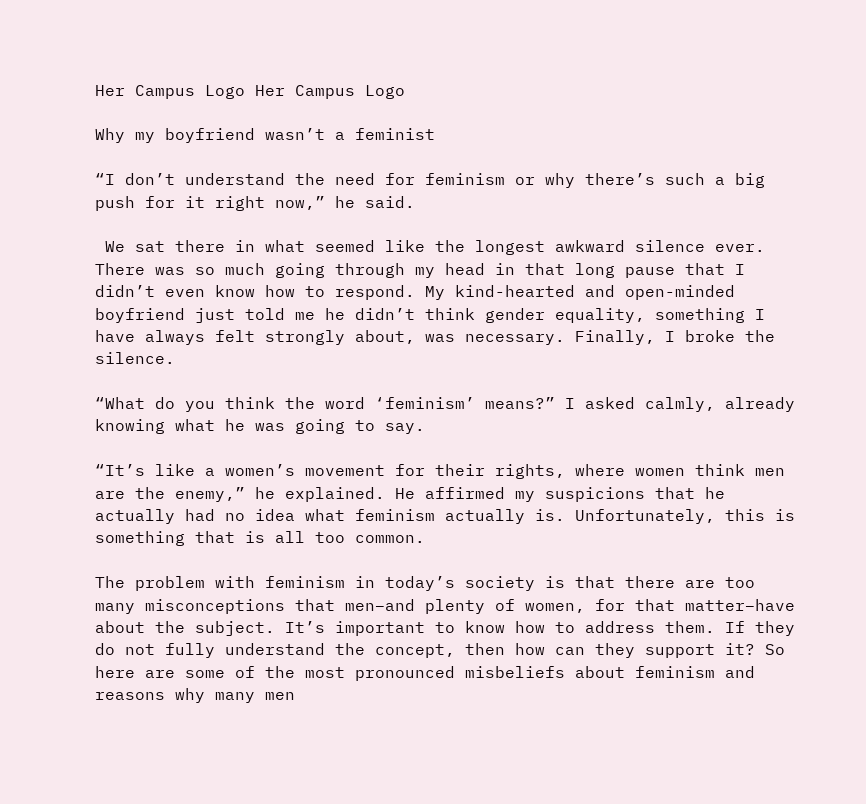Her Campus Logo Her Campus Logo

Why my boyfriend wasn’t a feminist

“I don’t understand the need for feminism or why there’s such a big push for it right now,” he said.

 We sat there in what seemed like the longest awkward silence ever. There was so much going through my head in that long pause that I didn’t even know how to respond. My kind-hearted and open-minded boyfriend just told me he didn’t think gender equality, something I have always felt strongly about, was necessary. Finally, I broke the silence.

“What do you think the word ‘feminism’ means?” I asked calmly, already knowing what he was going to say.

“It’s like a women’s movement for their rights, where women think men are the enemy,” he explained. He affirmed my suspicions that he actually had no idea what feminism actually is. Unfortunately, this is something that is all too common.

The problem with feminism in today’s society is that there are too many misconceptions that men–and plenty of women, for that matter–have about the subject. It’s important to know how to address them. If they do not fully understand the concept, then how can they support it? So here are some of the most pronounced misbeliefs about feminism and reasons why many men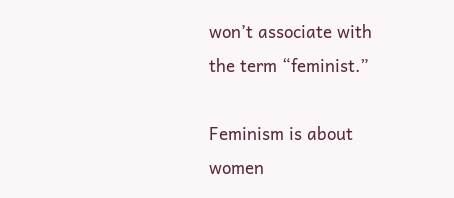won’t associate with the term “feminist.”

Feminism is about women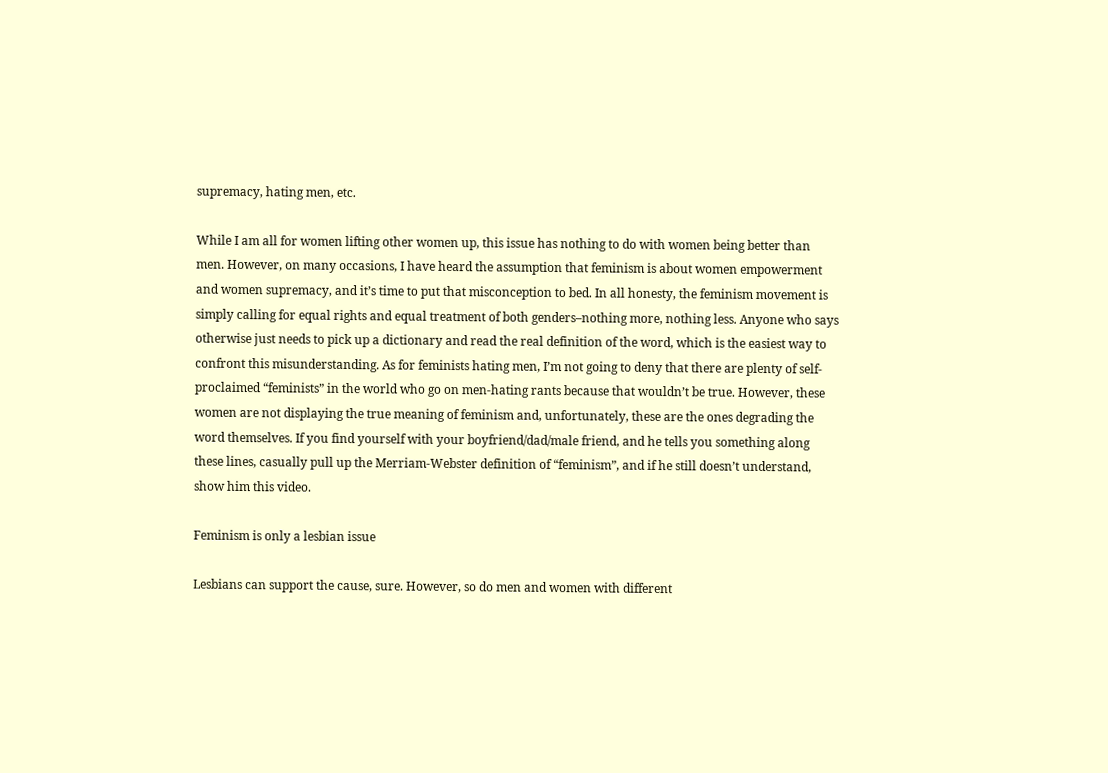supremacy, hating men, etc.

While I am all for women lifting other women up, this issue has nothing to do with women being better than men. However, on many occasions, I have heard the assumption that feminism is about women empowerment and women supremacy, and it’s time to put that misconception to bed. In all honesty, the feminism movement is simply calling for equal rights and equal treatment of both genders–nothing more, nothing less. Anyone who says otherwise just needs to pick up a dictionary and read the real definition of the word, which is the easiest way to confront this misunderstanding. As for feminists hating men, I’m not going to deny that there are plenty of self-proclaimed “feminists” in the world who go on men-hating rants because that wouldn’t be true. However, these women are not displaying the true meaning of feminism and, unfortunately, these are the ones degrading the word themselves. If you find yourself with your boyfriend/dad/male friend, and he tells you something along these lines, casually pull up the Merriam-Webster definition of “feminism”, and if he still doesn’t understand, show him this video.

Feminism is only a lesbian issue

Lesbians can support the cause, sure. However, so do men and women with different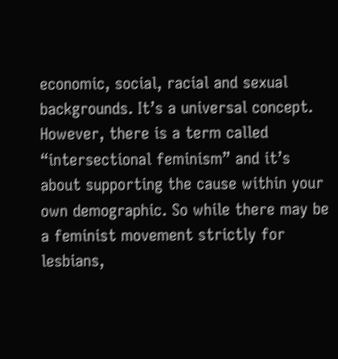economic, social, racial and sexual backgrounds. It’s a universal concept. However, there is a term called “intersectional feminism” and it’s about supporting the cause within your own demographic. So while there may be a feminist movement strictly for lesbians,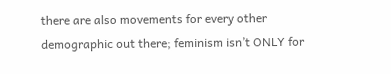there are also movements for every other demographic out there; feminism isn’t ONLY for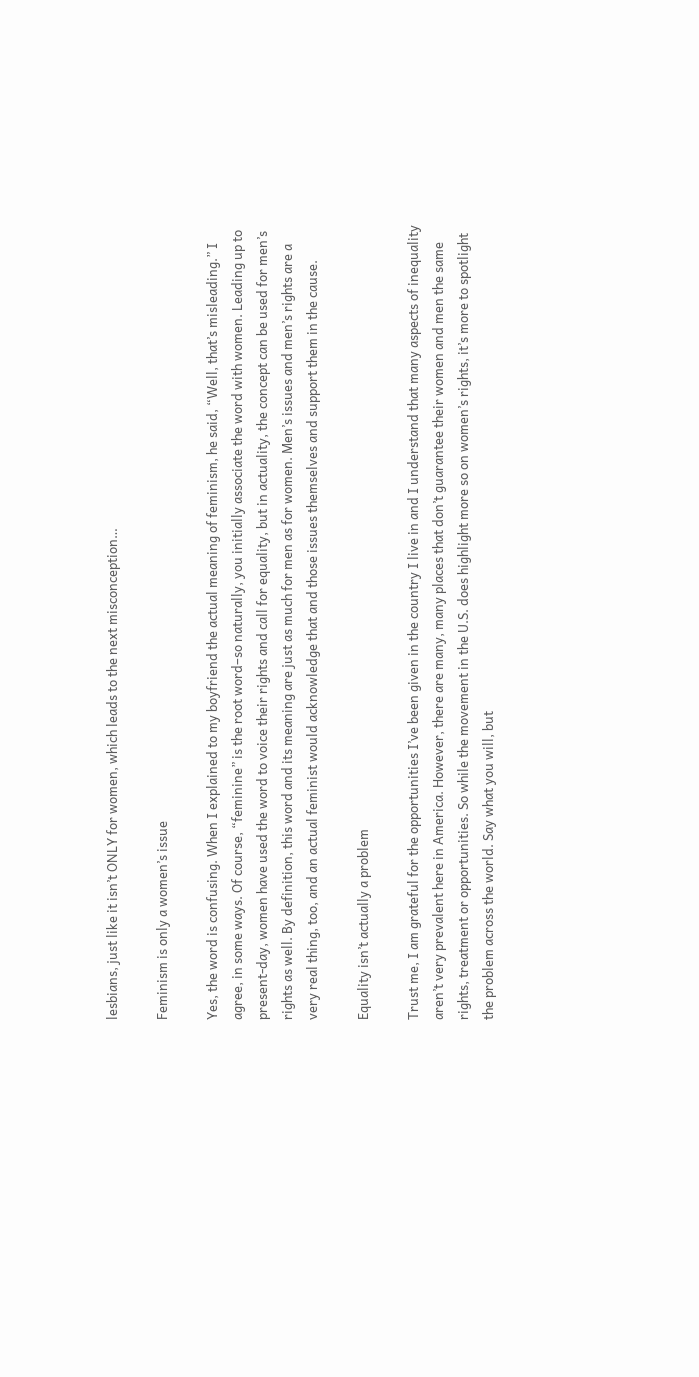lesbians, just like it isn’t ONLY for women, which leads to the next misconception…

Feminism is only a women’s issue

Yes, the word is confusing. When I explained to my boyfriend the actual meaning of feminism, he said, “Well, that’s misleading.” I agree, in some ways. Of course, “feminine” is the root word–so naturally, you initially associate the word with women. Leading up to present-day, women have used the word to voice their rights and call for equality, but in actuality, the concept can be used for men’s rights as well. By definition, this word and its meaning are just as much for men as for women. Men’s issues and men’s rights are a very real thing, too, and an actual feminist would acknowledge that and those issues themselves and support them in the cause.

Equality isn’t actually a problem

Trust me, I am grateful for the opportunities I’ve been given in the country I live in and I understand that many aspects of inequality aren’t very prevalent here in America. However, there are many, many places that don’t guarantee their women and men the same rights, treatment or opportunities. So while the movement in the U.S. does highlight more so on women’s rights, it’s more to spotlight the problem across the world. Say what you will, but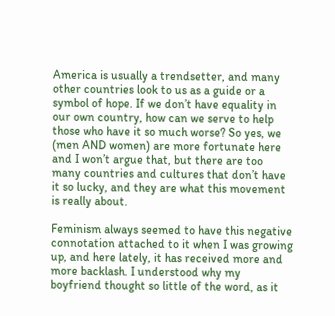America is usually a trendsetter, and many other countries look to us as a guide or a symbol of hope. If we don’t have equality in our own country, how can we serve to help those who have it so much worse? So yes, we (men AND women) are more fortunate here and I won’t argue that, but there are too many countries and cultures that don’t have it so lucky, and they are what this movement is really about.

Feminism always seemed to have this negative connotation attached to it when I was growing up, and here lately, it has received more and more backlash. I understood why my boyfriend thought so little of the word, as it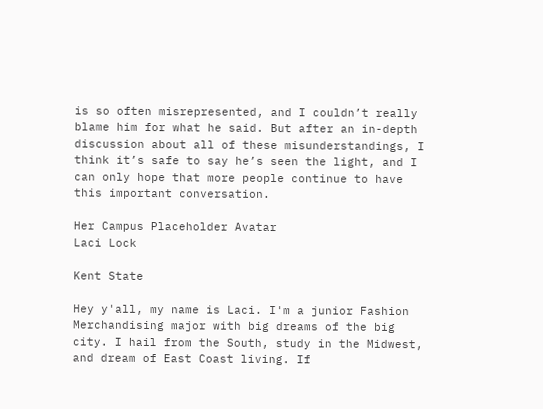is so often misrepresented, and I couldn’t really blame him for what he said. But after an in-depth discussion about all of these misunderstandings, I think it’s safe to say he’s seen the light, and I can only hope that more people continue to have this important conversation.

Her Campus Placeholder Avatar
Laci Lock

Kent State

Hey y'all, my name is Laci. I'm a junior Fashion Merchandising major with big dreams of the big city. I hail from the South, study in the Midwest, and dream of East Coast living. If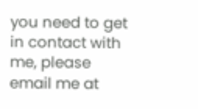you need to get in contact with me, please email me at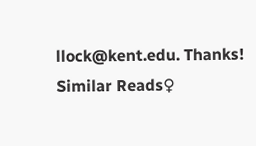llock@kent.edu. Thanks!
Similar Reads♀